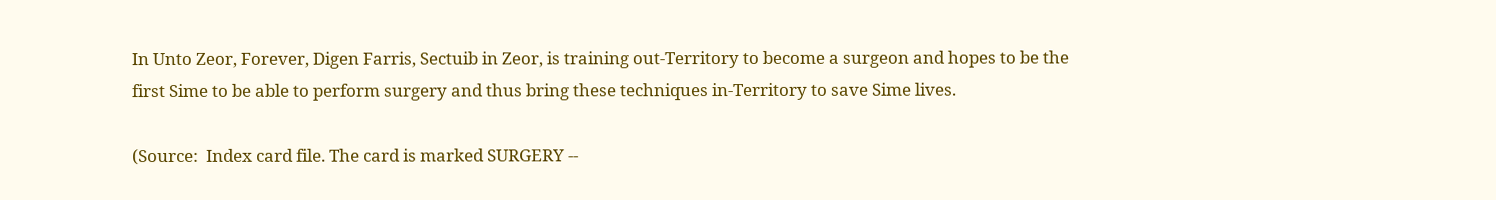In Unto Zeor, Forever, Digen Farris, Sectuib in Zeor, is training out-Territory to become a surgeon and hopes to be the first Sime to be able to perform surgery and thus bring these techniques in-Territory to save Sime lives.

(Source:  Index card file. The card is marked SURGERY --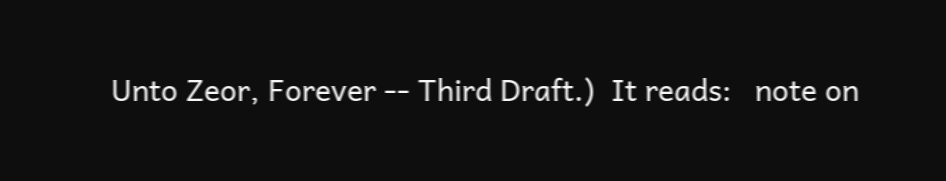Unto Zeor, Forever -- Third Draft.)  It reads:   note on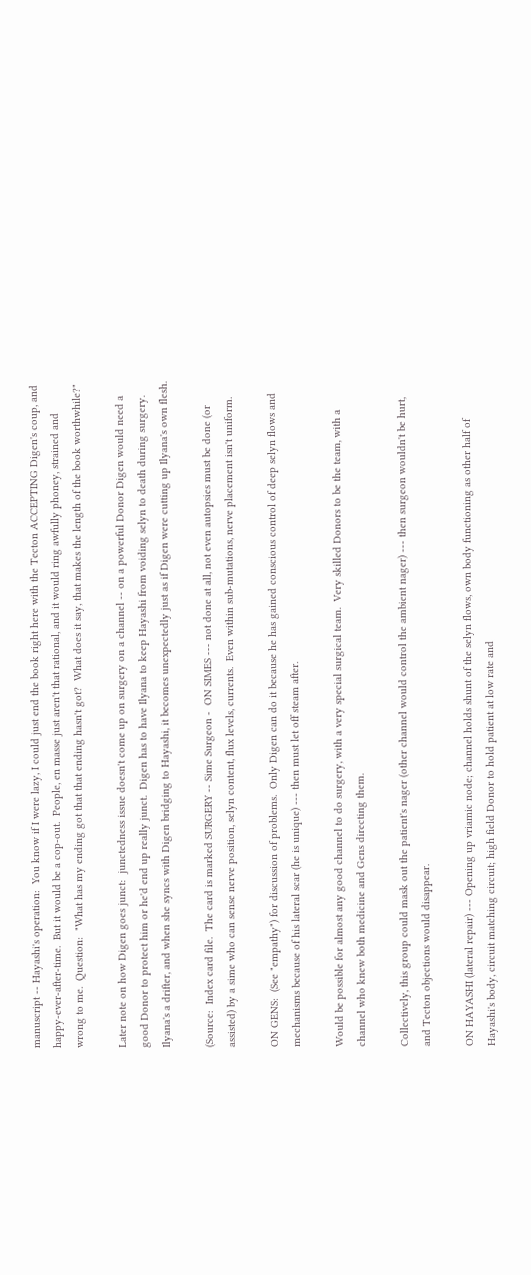manuscript -- Hayashi's operation:  You know if I were lazy, I could just end the book right here with the Tecton ACCEPTING Digen's coup, and happy-ever-after-time.  But it would be a cop-out.  People, en masse just aren't that rational, and it would ring awfully phoney, strained and wrong to me.  Question:  "What has my ending got that that ending hasn't got?  What does it say, that makes the length of the book worthwhile?"

Later note on how Digen goes junct:  junctedness issue doesn't come up on surgery on a channel -- on a powerful Donor Digen would need a good Donor to protect him or he'd end up really junct.  Digen has to have Ilyana to keep Hayashi from voiding selyn to death during surgery.  Ilyana's a drifter, and when she syncs with Digen bridging to Hayashi, it becomes unexpectedly just as if Digen were cutting up Ilyana's own flesh.

(Source:  Index card file.  The card is marked SURGERY -- Sime Surgeon -  ON SIMES --- not done at all, not even autopsies must be done (or assisted) by a sime who can sense nerve position, selyn content, flux levels, currents.  Even within sub-mutations, nerve placement isn't uniform.

ON GENS:  (See "empathy") for discussion of problems.  Only Digen can do it because he has gained conscious control of deep selyn flows and mechanisms because of his lateral scar (he is unique) --- then must let off steam after.

Would be possible for almost any good channel to do surgery, with a very special surgical team.  Very skilled Donors to be the team, with a channel who knew both medicine and Gens directing them.

Collectively, this group could mask out the patient's nager (other channel would control the ambient nager) --- then surgeon wouldn't be hurt, and Tecton objections would disappear.

ON HAYASHI (lateral repair) --- Opening up vriamic node; channel holds shunt of the selyn flows, own body functioning as other half of Hayashi's body, circuit matching circuit; high field Donor to hold patient at low rate and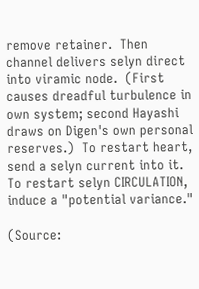remove retainer.  Then channel delivers selyn direct into viramic node.  (First causes dreadful turbulence in own system; second Hayashi draws on Digen's own personal reserves.)  To restart heart, send a selyn current into it.  To restart selyn CIRCULATION, induce a "potential variance."

(Source: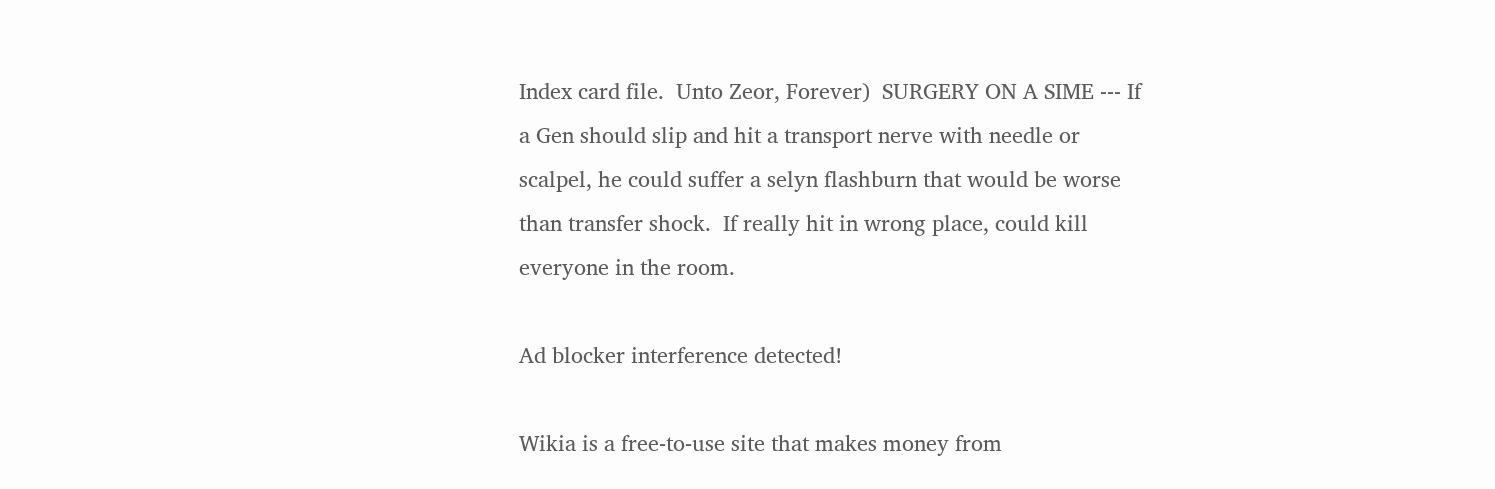Index card file.  Unto Zeor, Forever)  SURGERY ON A SIME --- If a Gen should slip and hit a transport nerve with needle or scalpel, he could suffer a selyn flashburn that would be worse than transfer shock.  If really hit in wrong place, could kill everyone in the room.

Ad blocker interference detected!

Wikia is a free-to-use site that makes money from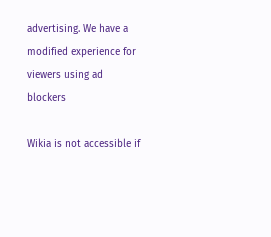advertising. We have a modified experience for viewers using ad blockers

Wikia is not accessible if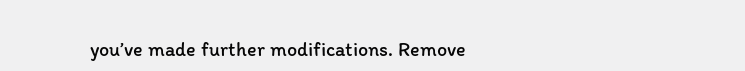you’ve made further modifications. Remove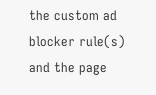the custom ad blocker rule(s) and the page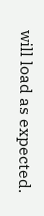will load as expected.